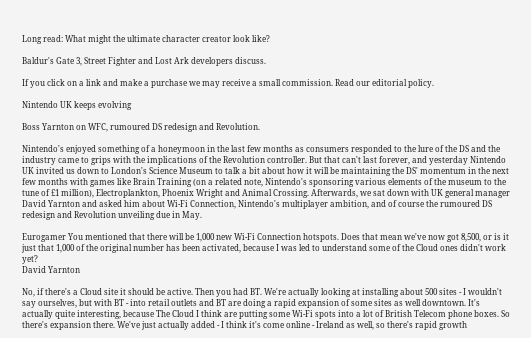Long read: What might the ultimate character creator look like?

Baldur's Gate 3, Street Fighter and Lost Ark developers discuss.

If you click on a link and make a purchase we may receive a small commission. Read our editorial policy.

Nintendo UK keeps evolving

Boss Yarnton on WFC, rumoured DS redesign and Revolution.

Nintendo's enjoyed something of a honeymoon in the last few months as consumers responded to the lure of the DS and the industry came to grips with the implications of the Revolution controller. But that can't last forever, and yesterday Nintendo UK invited us down to London's Science Museum to talk a bit about how it will be maintaining the DS' momentum in the next few months with games like Brain Training (on a related note, Nintendo's sponsoring various elements of the museum to the tune of £1 million), Electroplankton, Phoenix Wright and Animal Crossing. Afterwards, we sat down with UK general manager David Yarnton and asked him about Wi-Fi Connection, Nintendo's multiplayer ambition, and of course the rumoured DS redesign and Revolution unveiling due in May.

Eurogamer You mentioned that there will be 1,000 new Wi-Fi Connection hotspots. Does that mean we've now got 8,500, or is it just that 1,000 of the original number has been activated, because I was led to understand some of the Cloud ones didn't work yet?
David Yarnton

No, if there's a Cloud site it should be active. Then you had BT. We're actually looking at installing about 500 sites - I wouldn't say ourselves, but with BT - into retail outlets and BT are doing a rapid expansion of some sites as well downtown. It's actually quite interesting, because The Cloud I think are putting some Wi-Fi spots into a lot of British Telecom phone boxes. So there's expansion there. We've just actually added - I think it's come online - Ireland as well, so there's rapid growth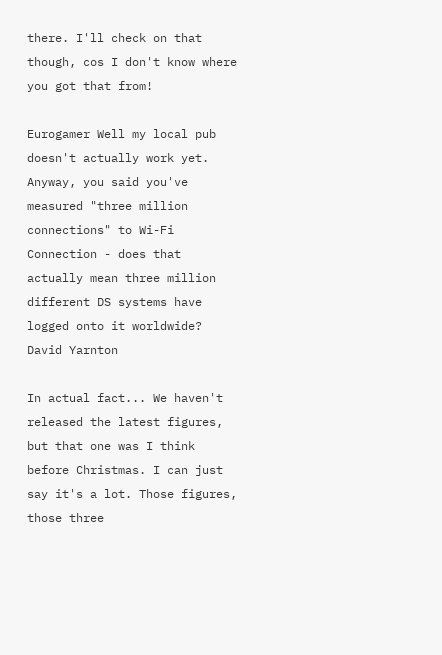there. I'll check on that though, cos I don't know where you got that from!

Eurogamer Well my local pub doesn't actually work yet. Anyway, you said you've measured "three million connections" to Wi-Fi Connection - does that actually mean three million different DS systems have logged onto it worldwide?
David Yarnton

In actual fact... We haven't released the latest figures, but that one was I think before Christmas. I can just say it's a lot. Those figures, those three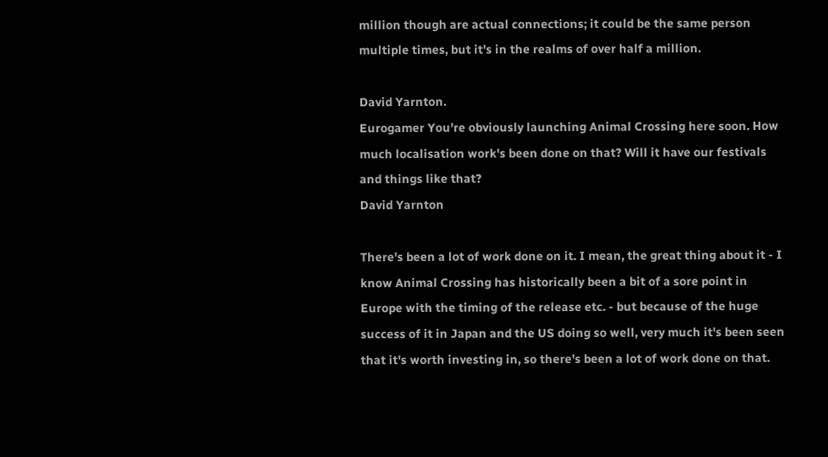million though are actual connections; it could be the same person multiple times, but it's in the realms of over half a million.

David Yarnton.
Eurogamer You're obviously launching Animal Crossing here soon. How much localisation work's been done on that? Will it have our festivals and things like that?
David Yarnton

There's been a lot of work done on it. I mean, the great thing about it - I know Animal Crossing has historically been a bit of a sore point in Europe with the timing of the release etc. - but because of the huge success of it in Japan and the US doing so well, very much it's been seen that it's worth investing in, so there's been a lot of work done on that.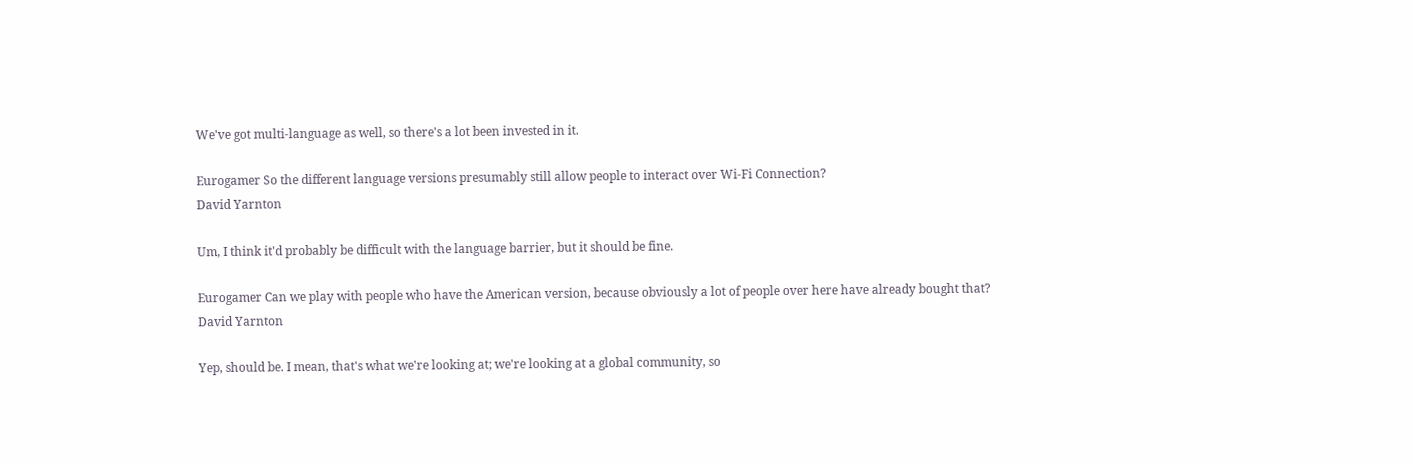We've got multi-language as well, so there's a lot been invested in it.

Eurogamer So the different language versions presumably still allow people to interact over Wi-Fi Connection?
David Yarnton

Um, I think it'd probably be difficult with the language barrier, but it should be fine.

Eurogamer Can we play with people who have the American version, because obviously a lot of people over here have already bought that?
David Yarnton

Yep, should be. I mean, that's what we're looking at; we're looking at a global community, so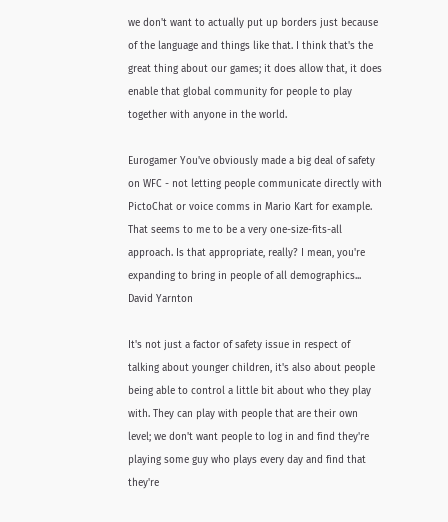we don't want to actually put up borders just because of the language and things like that. I think that's the great thing about our games; it does allow that, it does enable that global community for people to play together with anyone in the world.

Eurogamer You've obviously made a big deal of safety on WFC - not letting people communicate directly with PictoChat or voice comms in Mario Kart for example. That seems to me to be a very one-size-fits-all approach. Is that appropriate, really? I mean, you're expanding to bring in people of all demographics...
David Yarnton

It's not just a factor of safety issue in respect of talking about younger children, it's also about people being able to control a little bit about who they play with. They can play with people that are their own level; we don't want people to log in and find they're playing some guy who plays every day and find that they're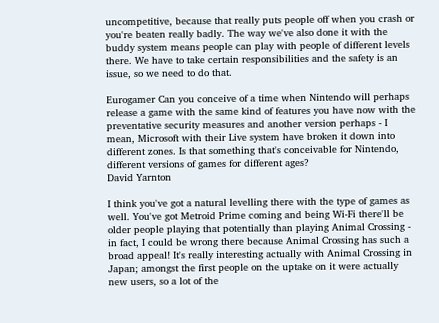uncompetitive, because that really puts people off when you crash or you're beaten really badly. The way we've also done it with the buddy system means people can play with people of different levels there. We have to take certain responsibilities and the safety is an issue, so we need to do that.

Eurogamer Can you conceive of a time when Nintendo will perhaps release a game with the same kind of features you have now with the preventative security measures and another version perhaps - I mean, Microsoft with their Live system have broken it down into different zones. Is that something that's conceivable for Nintendo, different versions of games for different ages?
David Yarnton

I think you've got a natural levelling there with the type of games as well. You've got Metroid Prime coming and being Wi-Fi there'll be older people playing that potentially than playing Animal Crossing - in fact, I could be wrong there because Animal Crossing has such a broad appeal! It's really interesting actually with Animal Crossing in Japan; amongst the first people on the uptake on it were actually new users, so a lot of the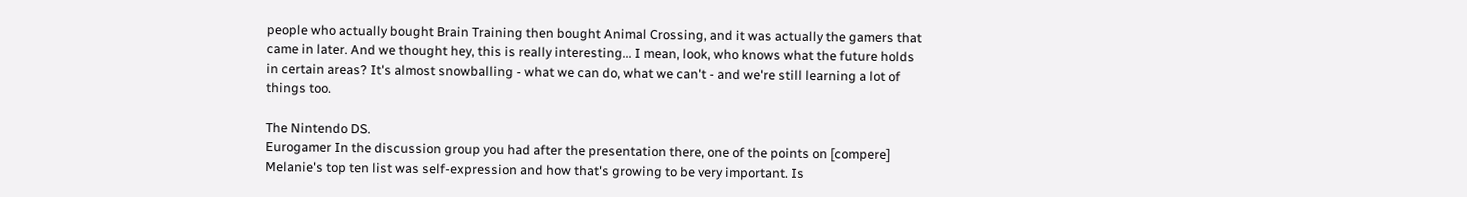people who actually bought Brain Training then bought Animal Crossing, and it was actually the gamers that came in later. And we thought hey, this is really interesting... I mean, look, who knows what the future holds in certain areas? It's almost snowballing - what we can do, what we can't - and we're still learning a lot of things too.

The Nintendo DS.
Eurogamer In the discussion group you had after the presentation there, one of the points on [compere] Melanie's top ten list was self-expression and how that's growing to be very important. Is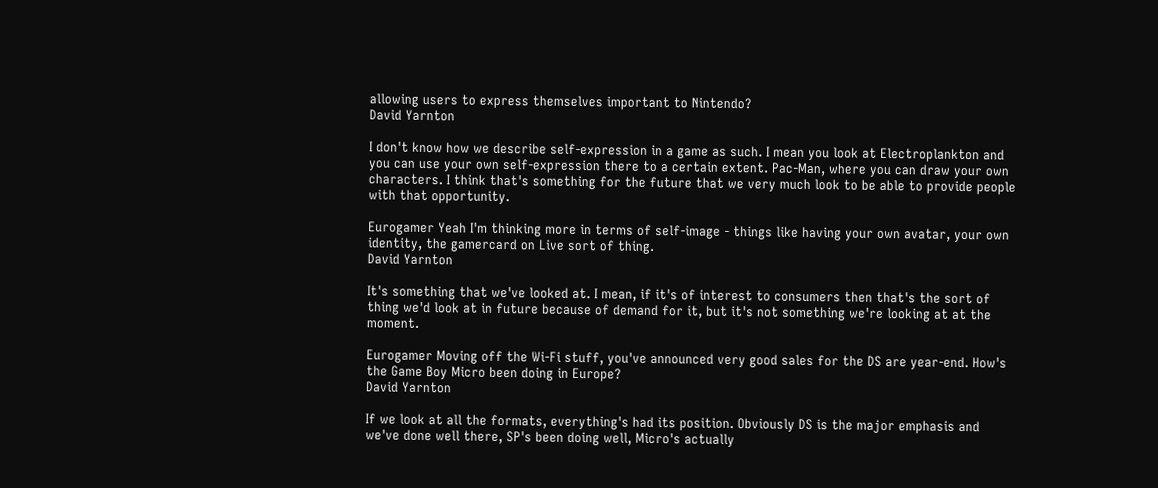allowing users to express themselves important to Nintendo?
David Yarnton

I don't know how we describe self-expression in a game as such. I mean you look at Electroplankton and you can use your own self-expression there to a certain extent. Pac-Man, where you can draw your own characters. I think that's something for the future that we very much look to be able to provide people with that opportunity.

Eurogamer Yeah I'm thinking more in terms of self-image - things like having your own avatar, your own identity, the gamercard on Live sort of thing.
David Yarnton

It's something that we've looked at. I mean, if it's of interest to consumers then that's the sort of thing we'd look at in future because of demand for it, but it's not something we're looking at at the moment.

Eurogamer Moving off the Wi-Fi stuff, you've announced very good sales for the DS are year-end. How's the Game Boy Micro been doing in Europe?
David Yarnton

If we look at all the formats, everything's had its position. Obviously DS is the major emphasis and we've done well there, SP's been doing well, Micro's actually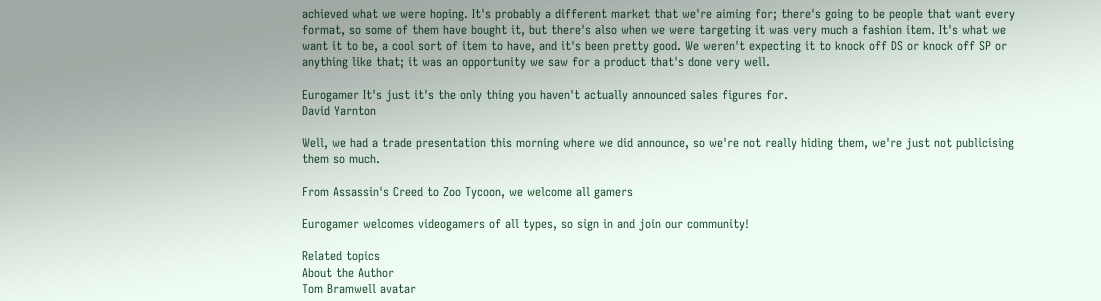achieved what we were hoping. It's probably a different market that we're aiming for; there's going to be people that want every format, so some of them have bought it, but there's also when we were targeting it was very much a fashion item. It's what we want it to be, a cool sort of item to have, and it's been pretty good. We weren't expecting it to knock off DS or knock off SP or anything like that; it was an opportunity we saw for a product that's done very well.

Eurogamer It's just it's the only thing you haven't actually announced sales figures for.
David Yarnton

Well, we had a trade presentation this morning where we did announce, so we're not really hiding them, we're just not publicising them so much.

From Assassin's Creed to Zoo Tycoon, we welcome all gamers

Eurogamer welcomes videogamers of all types, so sign in and join our community!

Related topics
About the Author
Tom Bramwell avatar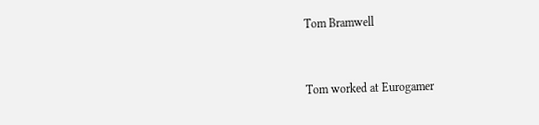Tom Bramwell


Tom worked at Eurogamer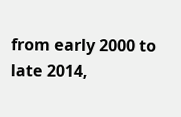from early 2000 to late 2014,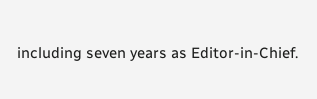including seven years as Editor-in-Chief.